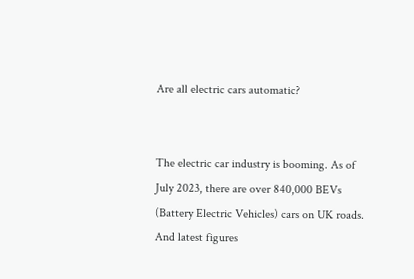Are all electric cars automatic?


The electric car industry is booming. As of July 2023, there are over 840,000 BEVs (Battery Electric Vehicles) cars on UK roads. And latest figures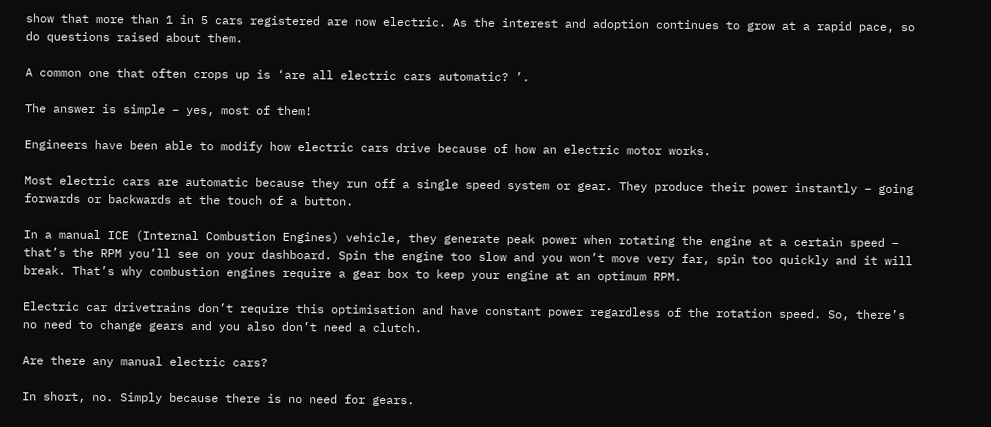show that more than 1 in 5 cars registered are now electric. As the interest and adoption continues to grow at a rapid pace, so do questions raised about them.

A common one that often crops up is ‘are all electric cars automatic? ’.

The answer is simple – yes, most of them!

Engineers have been able to modify how electric cars drive because of how an electric motor works.

Most electric cars are automatic because they run off a single speed system or gear. They produce their power instantly – going forwards or backwards at the touch of a button.

In a manual ICE (Internal Combustion Engines) vehicle, they generate peak power when rotating the engine at a certain speed – that’s the RPM you’ll see on your dashboard. Spin the engine too slow and you won’t move very far, spin too quickly and it will break. That’s why combustion engines require a gear box to keep your engine at an optimum RPM.

Electric car drivetrains don’t require this optimisation and have constant power regardless of the rotation speed. So, there’s no need to change gears and you also don’t need a clutch.

Are there any manual electric cars?

In short, no. Simply because there is no need for gears.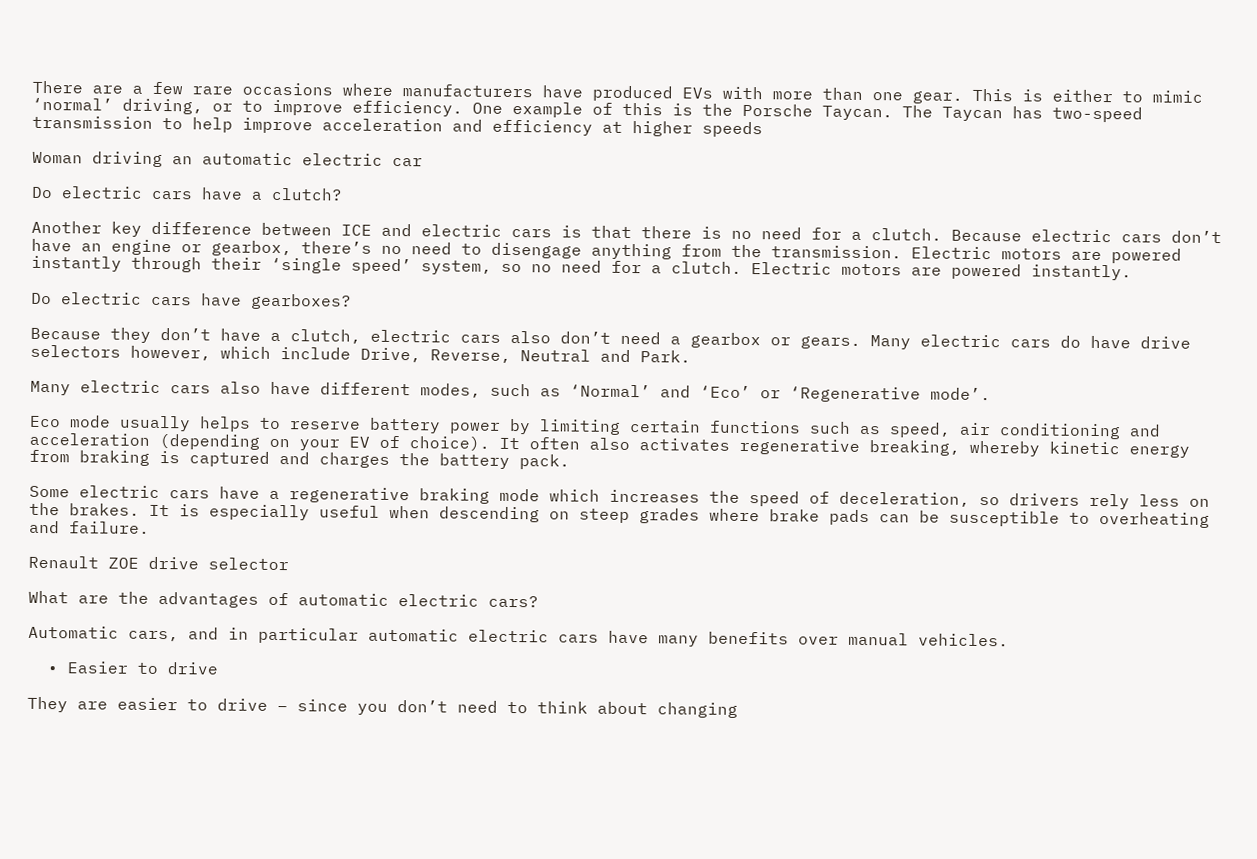There are a few rare occasions where manufacturers have produced EVs with more than one gear. This is either to mimic ‘normal’ driving, or to improve efficiency. One example of this is the Porsche Taycan. The Taycan has two-speed transmission to help improve acceleration and efficiency at higher speeds

Woman driving an automatic electric car

Do electric cars have a clutch?

Another key difference between ICE and electric cars is that there is no need for a clutch. Because electric cars don’t have an engine or gearbox, there’s no need to disengage anything from the transmission. Electric motors are powered instantly through their ‘single speed’ system, so no need for a clutch. Electric motors are powered instantly.

Do electric cars have gearboxes?

Because they don’t have a clutch, electric cars also don’t need a gearbox or gears. Many electric cars do have drive selectors however, which include Drive, Reverse, Neutral and Park.

Many electric cars also have different modes, such as ‘Normal’ and ‘Eco’ or ‘Regenerative mode’.

Eco mode usually helps to reserve battery power by limiting certain functions such as speed, air conditioning and acceleration (depending on your EV of choice). It often also activates regenerative breaking, whereby kinetic energy from braking is captured and charges the battery pack.

Some electric cars have a regenerative braking mode which increases the speed of deceleration, so drivers rely less on the brakes. It is especially useful when descending on steep grades where brake pads can be susceptible to overheating and failure.

Renault ZOE drive selector

What are the advantages of automatic electric cars?

Automatic cars, and in particular automatic electric cars have many benefits over manual vehicles.

  • Easier to drive

They are easier to drive – since you don’t need to think about changing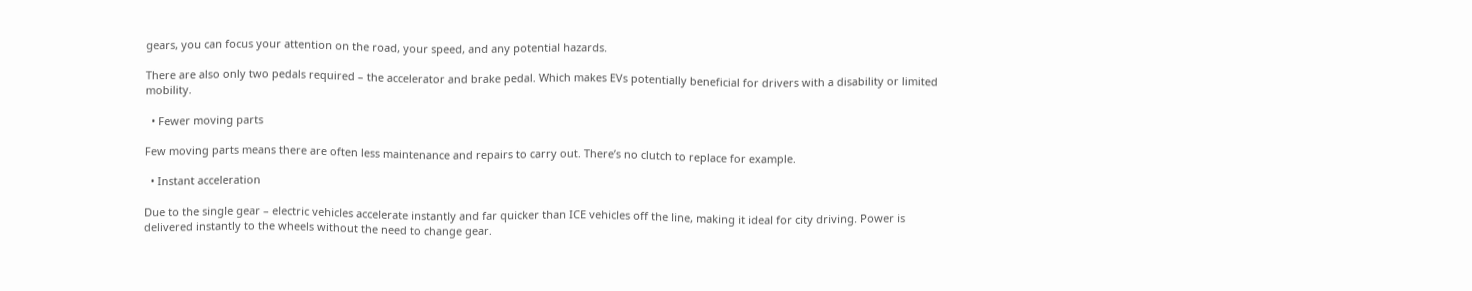gears, you can focus your attention on the road, your speed, and any potential hazards.

There are also only two pedals required – the accelerator and brake pedal. Which makes EVs potentially beneficial for drivers with a disability or limited mobility.

  • Fewer moving parts

Few moving parts means there are often less maintenance and repairs to carry out. There’s no clutch to replace for example.

  • Instant acceleration

Due to the single gear – electric vehicles accelerate instantly and far quicker than ICE vehicles off the line, making it ideal for city driving. Power is delivered instantly to the wheels without the need to change gear.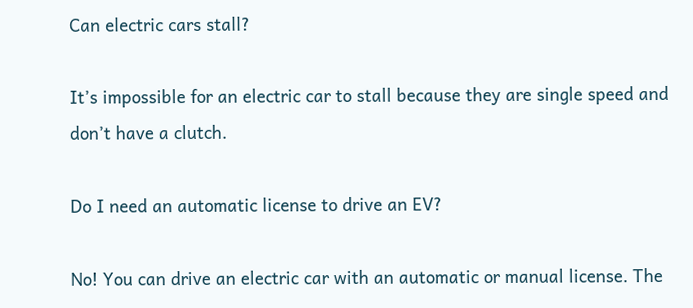Can electric cars stall?

It’s impossible for an electric car to stall because they are single speed and don’t have a clutch.

Do I need an automatic license to drive an EV?

No! You can drive an electric car with an automatic or manual license. The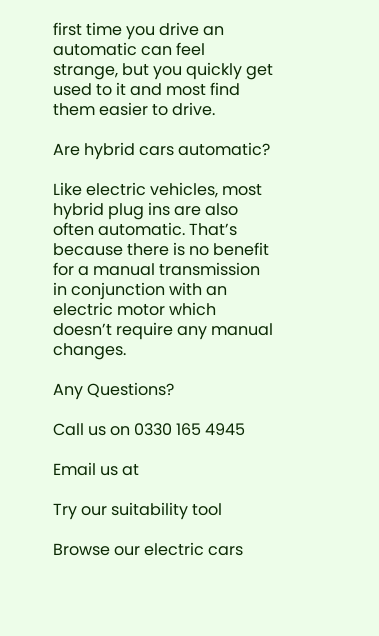first time you drive an automatic can feel strange, but you quickly get used to it and most find them easier to drive.

Are hybrid cars automatic?

Like electric vehicles, most hybrid plug ins are also often automatic. That’s because there is no benefit for a manual transmission in conjunction with an electric motor which doesn’t require any manual changes.

Any Questions?

Call us on 0330 165 4945

Email us at

Try our suitability tool

Browse our electric cars